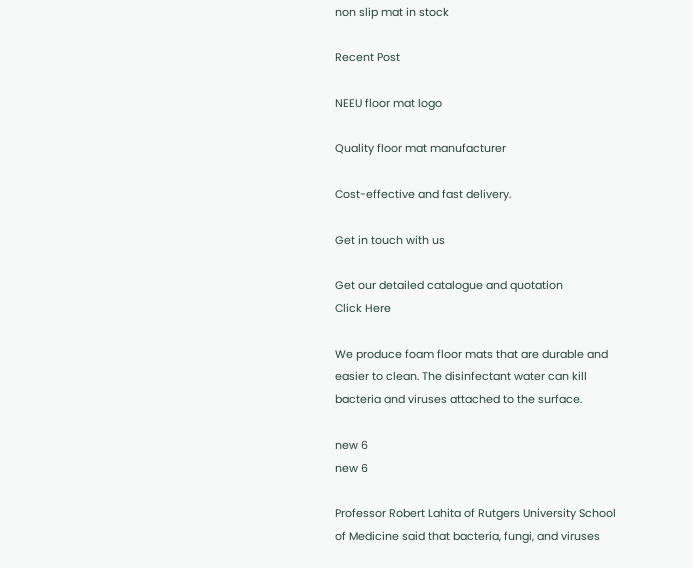non slip mat in stock

Recent Post

NEEU floor mat logo

Quality floor mat manufacturer

Cost-effective and fast delivery.

Get in touch with us

Get our detailed catalogue and quotation
Click Here

We produce foam floor mats that are durable and easier to clean. The disinfectant water can kill bacteria and viruses attached to the surface.

new 6
new 6

Professor Robert Lahita of Rutgers University School of Medicine said that bacteria, fungi, and viruses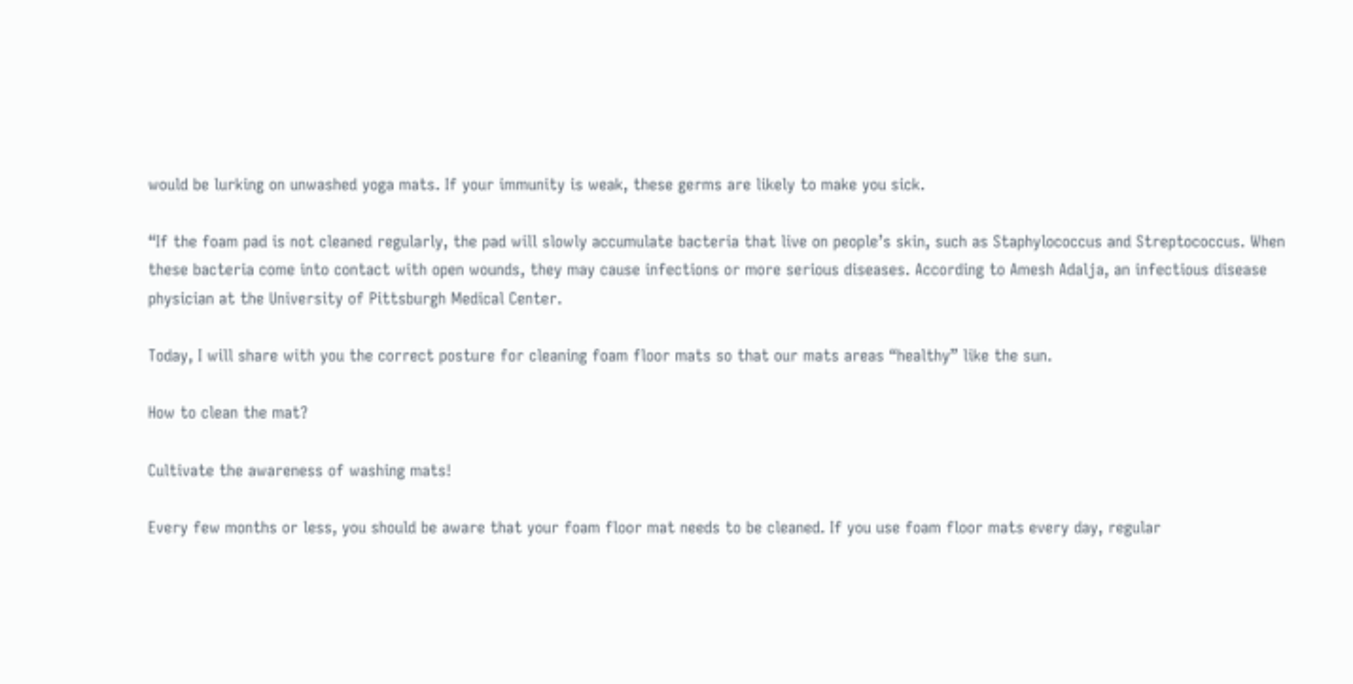would be lurking on unwashed yoga mats. If your immunity is weak, these germs are likely to make you sick.

“If the foam pad is not cleaned regularly, the pad will slowly accumulate bacteria that live on people’s skin, such as Staphylococcus and Streptococcus. When these bacteria come into contact with open wounds, they may cause infections or more serious diseases. According to Amesh Adalja, an infectious disease physician at the University of Pittsburgh Medical Center.

Today, I will share with you the correct posture for cleaning foam floor mats so that our mats areas “healthy” like the sun.

How to clean the mat?

Cultivate the awareness of washing mats!

Every few months or less, you should be aware that your foam floor mat needs to be cleaned. If you use foam floor mats every day, regular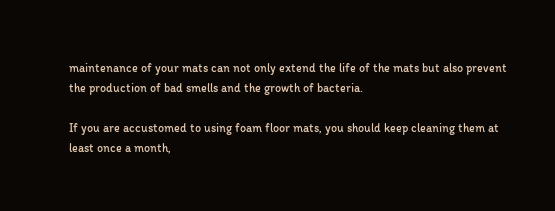maintenance of your mats can not only extend the life of the mats but also prevent the production of bad smells and the growth of bacteria.

If you are accustomed to using foam floor mats, you should keep cleaning them at least once a month,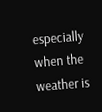especially when the weather is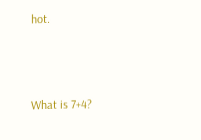hot.



What is 7+4?